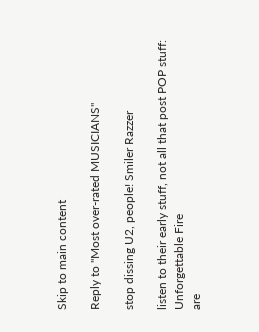Skip to main content

Reply to "Most over-rated MUSICIANS"

stop dissing U2, people! Smiler Razzer

listen to their early stuff, not all that post POP stuff:
Unforgettable Fire
are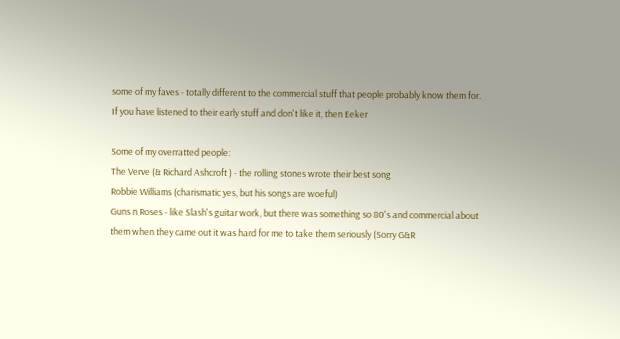some of my faves - totally different to the commercial stuff that people probably know them for.
If you have listened to their early stuff and don't like it, then Eeker

Some of my overratted people:
The Verve (& Richard Ashcroft ) - the rolling stones wrote their best song
Robbie Williams (charismatic yes, but his songs are woeful)
Guns n Roses - like Slash's guitar work, but there was something so 80's and commercial about them when they came out it was hard for me to take them seriously (Sorry G&R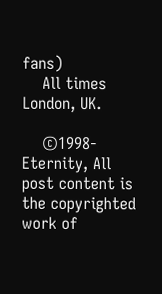fans)
    All times London, UK.

    ©1998-Eternity, All post content is the copyrighted work of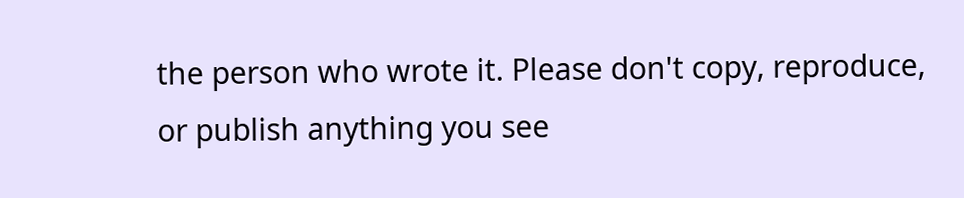the person who wrote it. Please don't copy, reproduce, or publish anything you see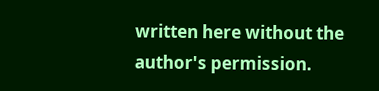written here without the author's permission.